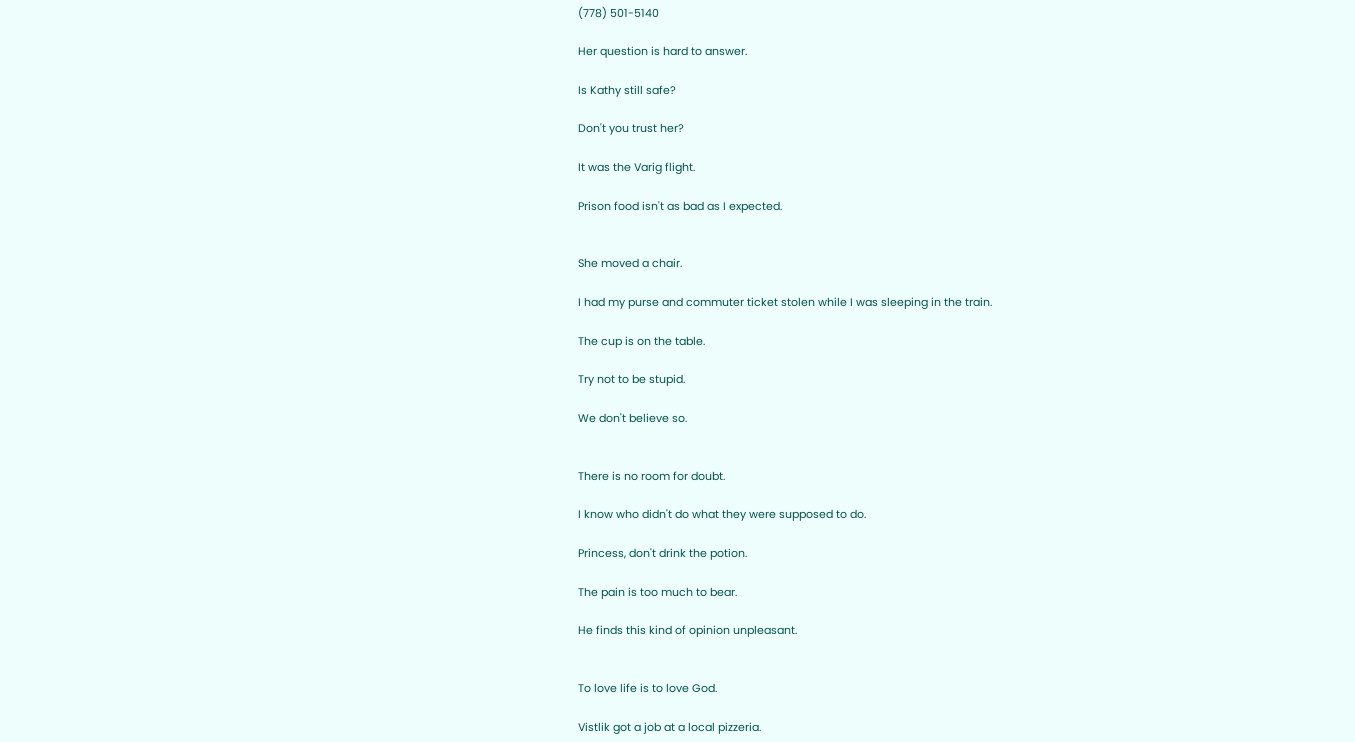(778) 501-5140

Her question is hard to answer.

Is Kathy still safe?

Don't you trust her?

It was the Varig flight.

Prison food isn't as bad as I expected.


She moved a chair.

I had my purse and commuter ticket stolen while I was sleeping in the train.

The cup is on the table.

Try not to be stupid.

We don't believe so.


There is no room for doubt.

I know who didn't do what they were supposed to do.

Princess, don't drink the potion.

The pain is too much to bear.

He finds this kind of opinion unpleasant.


To love life is to love God.

Vistlik got a job at a local pizzeria.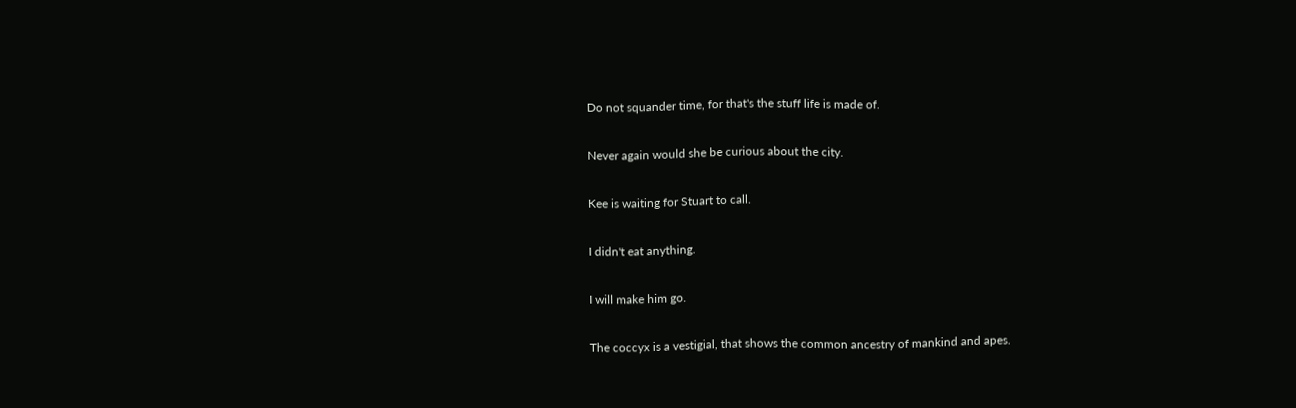Do not squander time, for that's the stuff life is made of.

Never again would she be curious about the city.

Kee is waiting for Stuart to call.

I didn't eat anything.

I will make him go.

The coccyx is a vestigial, that shows the common ancestry of mankind and apes.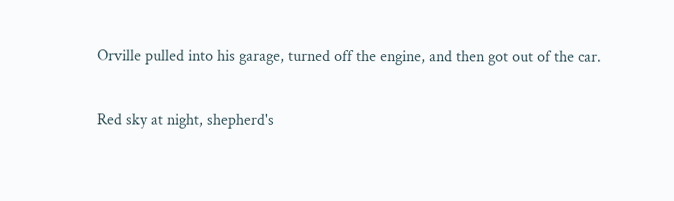Orville pulled into his garage, turned off the engine, and then got out of the car.

Red sky at night, shepherd's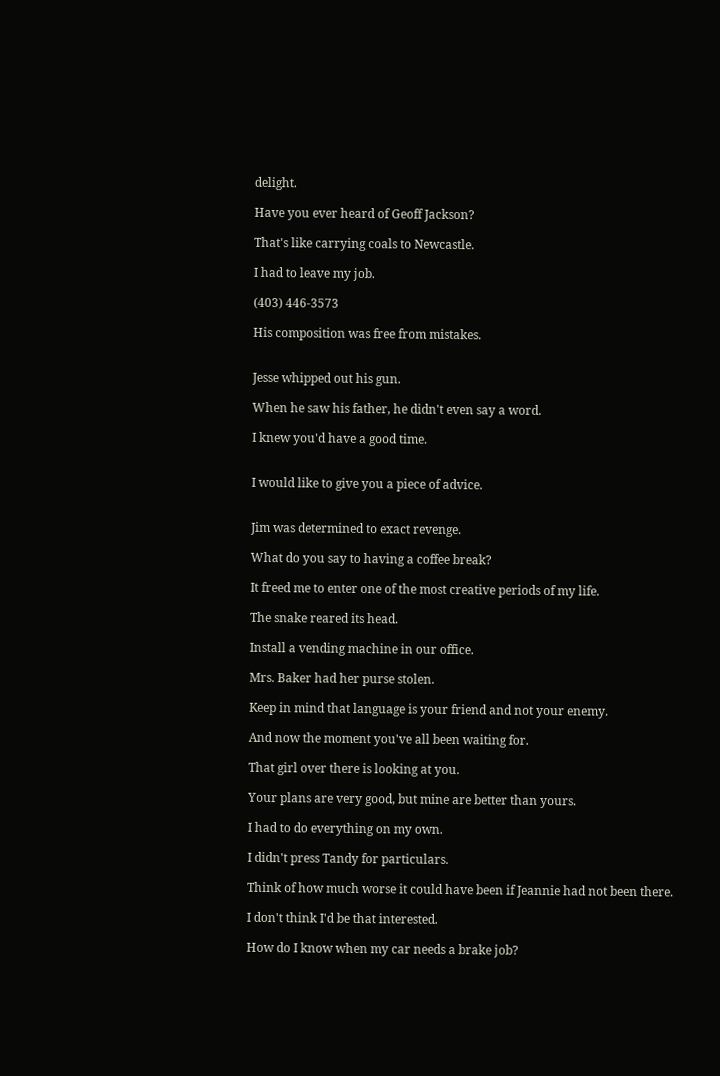delight.

Have you ever heard of Geoff Jackson?

That's like carrying coals to Newcastle.

I had to leave my job.

(403) 446-3573

His composition was free from mistakes.


Jesse whipped out his gun.

When he saw his father, he didn't even say a word.

I knew you'd have a good time.


I would like to give you a piece of advice.


Jim was determined to exact revenge.

What do you say to having a coffee break?

It freed me to enter one of the most creative periods of my life.

The snake reared its head.

Install a vending machine in our office.

Mrs. Baker had her purse stolen.

Keep in mind that language is your friend and not your enemy.

And now the moment you've all been waiting for.

That girl over there is looking at you.

Your plans are very good, but mine are better than yours.

I had to do everything on my own.

I didn't press Tandy for particulars.

Think of how much worse it could have been if Jeannie had not been there.

I don't think I'd be that interested.

How do I know when my car needs a brake job?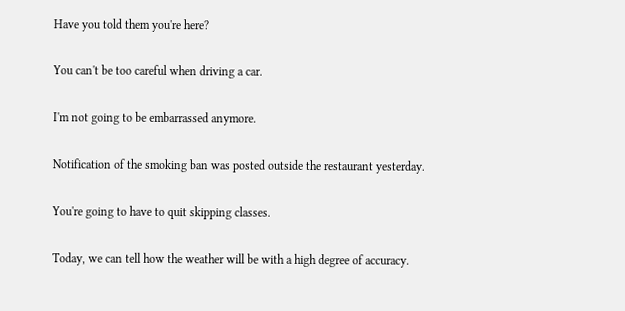Have you told them you're here?

You can't be too careful when driving a car.

I'm not going to be embarrassed anymore.

Notification of the smoking ban was posted outside the restaurant yesterday.

You're going to have to quit skipping classes.

Today, we can tell how the weather will be with a high degree of accuracy.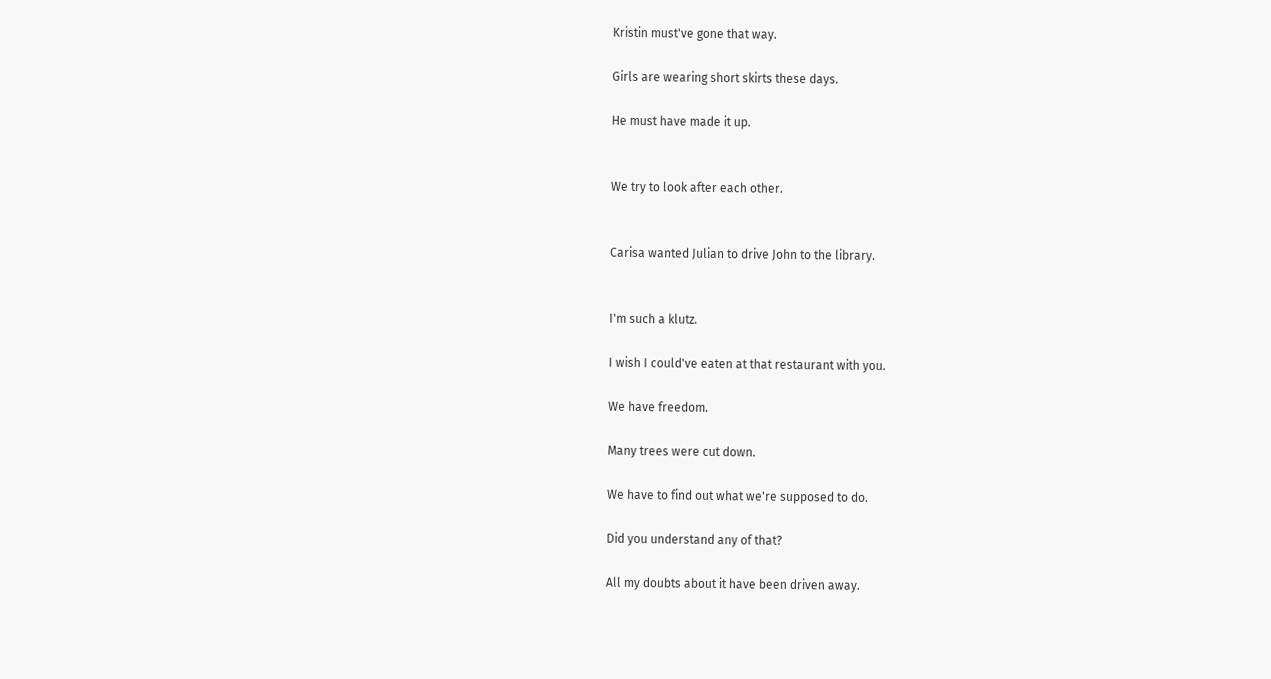Kristin must've gone that way.

Girls are wearing short skirts these days.

He must have made it up.


We try to look after each other.


Carisa wanted Julian to drive John to the library.


I'm such a klutz.

I wish I could've eaten at that restaurant with you.

We have freedom.

Many trees were cut down.

We have to find out what we're supposed to do.

Did you understand any of that?

All my doubts about it have been driven away.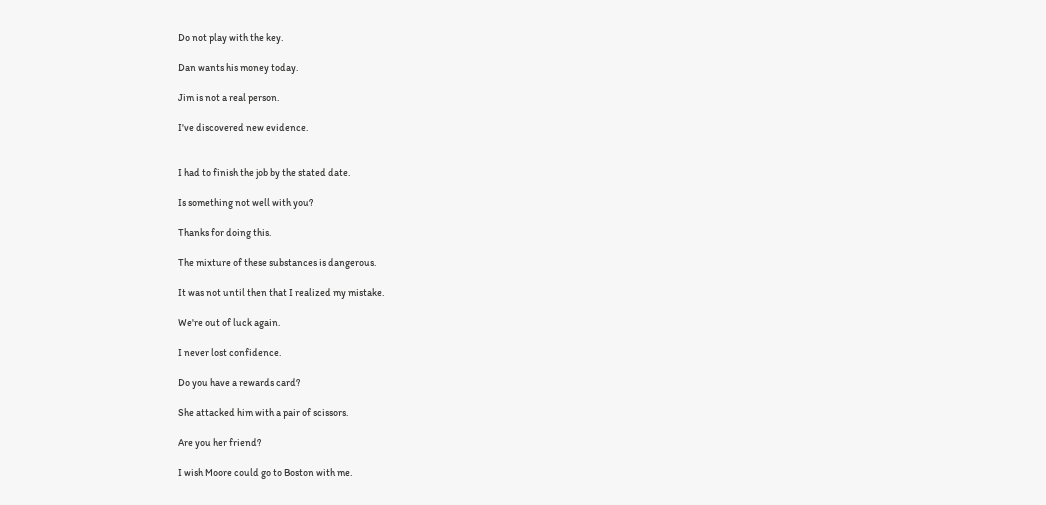Do not play with the key.

Dan wants his money today.

Jim is not a real person.

I've discovered new evidence.


I had to finish the job by the stated date.

Is something not well with you?

Thanks for doing this.

The mixture of these substances is dangerous.

It was not until then that I realized my mistake.

We're out of luck again.

I never lost confidence.

Do you have a rewards card?

She attacked him with a pair of scissors.

Are you her friend?

I wish Moore could go to Boston with me.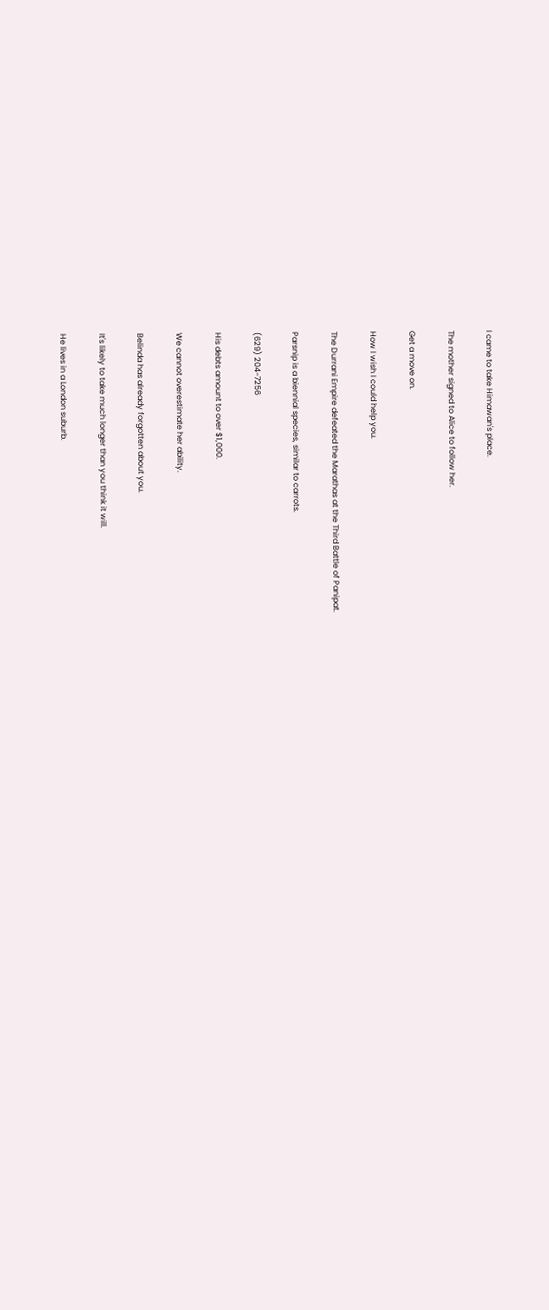I came to take Himawan's place.

The mother signed to Alice to follow her.

Get a move on.

How I wish I could help you.

The Durrani Empire defeated the Marathas at the Third Battle of Panipat.

Parsnip is a biennial species, similar to carrots.

(629) 204-7256

His debts amount to over $1,000.

We cannot overestimate her ability.

Belinda has already forgotten about you.

It's likely to take much longer than you think it will.

He lives in a London suburb.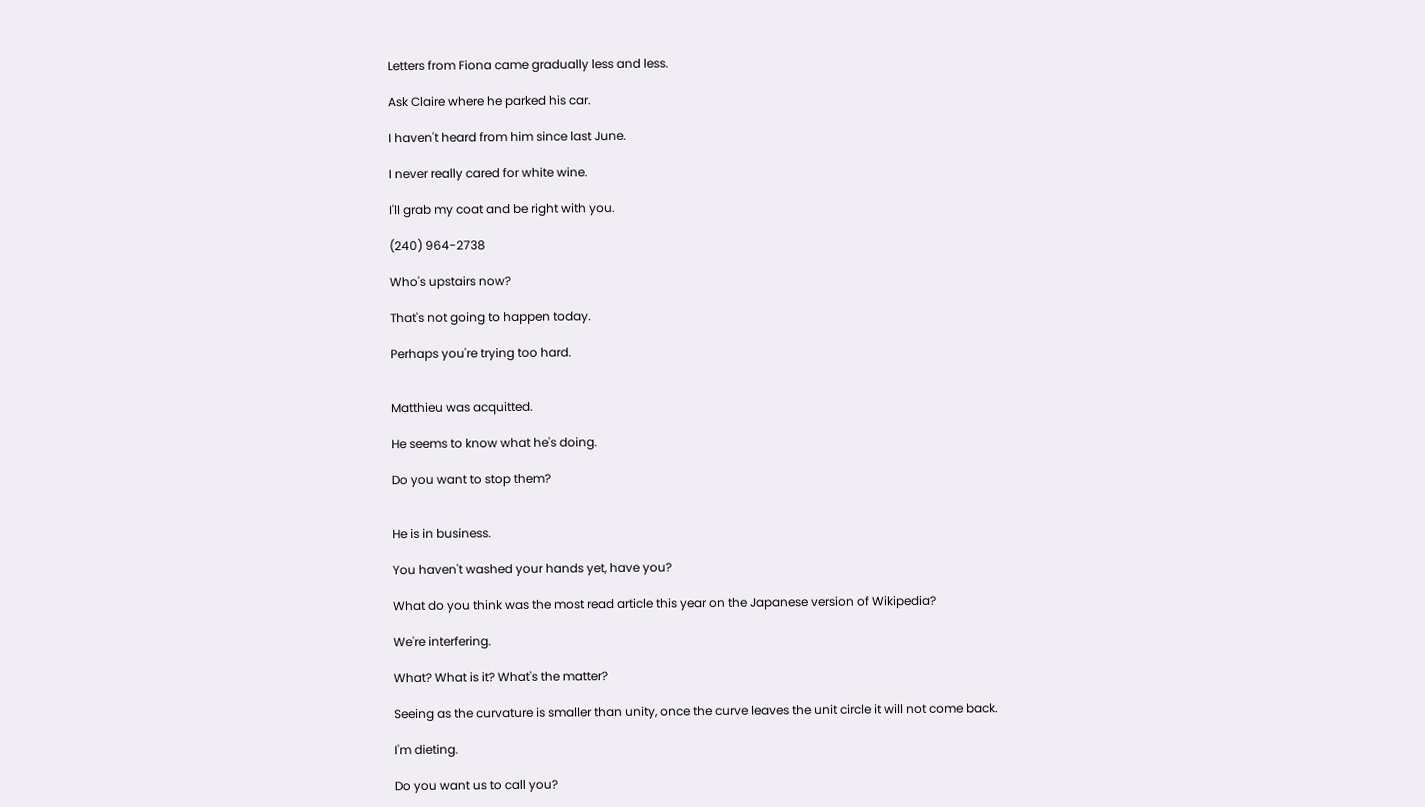Letters from Fiona came gradually less and less.

Ask Claire where he parked his car.

I haven't heard from him since last June.

I never really cared for white wine.

I'll grab my coat and be right with you.

(240) 964-2738

Who's upstairs now?

That's not going to happen today.

Perhaps you're trying too hard.


Matthieu was acquitted.

He seems to know what he's doing.

Do you want to stop them?


He is in business.

You haven't washed your hands yet, have you?

What do you think was the most read article this year on the Japanese version of Wikipedia?

We're interfering.

What? What is it? What's the matter?

Seeing as the curvature is smaller than unity, once the curve leaves the unit circle it will not come back.

I'm dieting.

Do you want us to call you?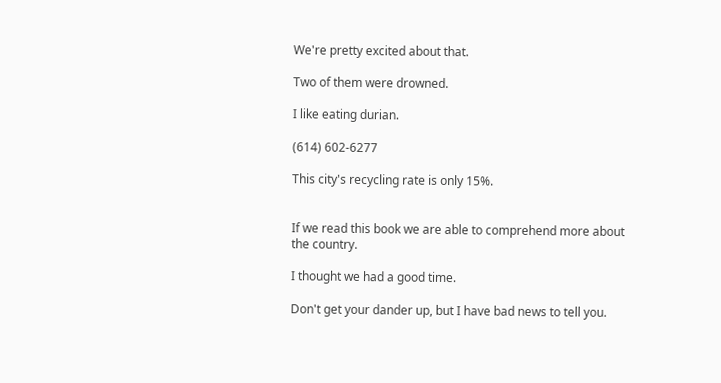We're pretty excited about that.

Two of them were drowned.

I like eating durian.

(614) 602-6277

This city's recycling rate is only 15%.


If we read this book we are able to comprehend more about the country.

I thought we had a good time.

Don't get your dander up, but I have bad news to tell you.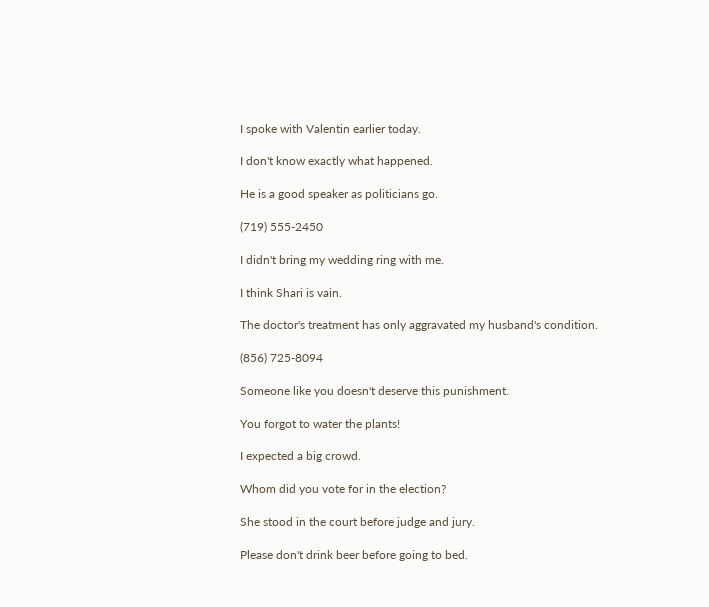I spoke with Valentin earlier today.

I don't know exactly what happened.

He is a good speaker as politicians go.

(719) 555-2450

I didn't bring my wedding ring with me.

I think Shari is vain.

The doctor's treatment has only aggravated my husband's condition.

(856) 725-8094

Someone like you doesn't deserve this punishment.

You forgot to water the plants!

I expected a big crowd.

Whom did you vote for in the election?

She stood in the court before judge and jury.

Please don't drink beer before going to bed.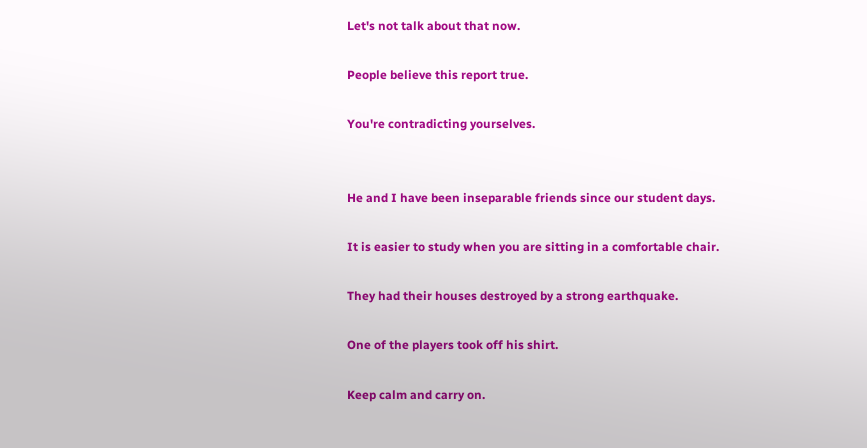Let's not talk about that now.

People believe this report true.

You're contradicting yourselves.


He and I have been inseparable friends since our student days.

It is easier to study when you are sitting in a comfortable chair.

They had their houses destroyed by a strong earthquake.

One of the players took off his shirt.

Keep calm and carry on.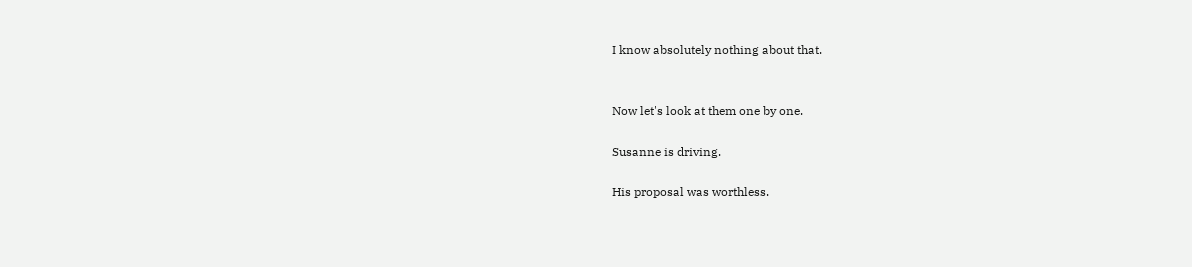I know absolutely nothing about that.


Now let's look at them one by one.

Susanne is driving.

His proposal was worthless.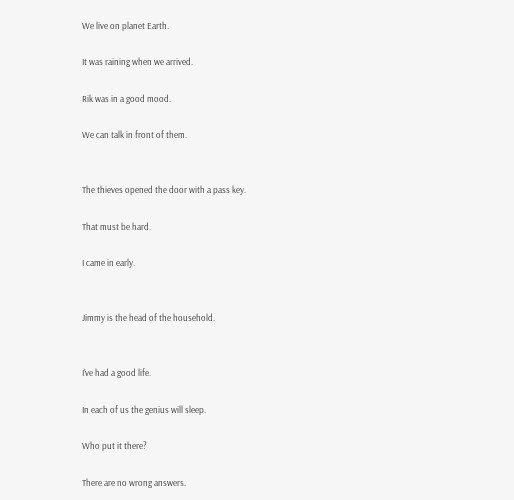We live on planet Earth.

It was raining when we arrived.

Rik was in a good mood.

We can talk in front of them.


The thieves opened the door with a pass key.

That must be hard.

I came in early.


Jimmy is the head of the household.


I've had a good life.

In each of us the genius will sleep.

Who put it there?

There are no wrong answers.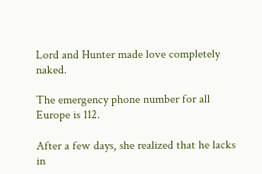Lord and Hunter made love completely naked.

The emergency phone number for all Europe is 112.

After a few days, she realized that he lacks in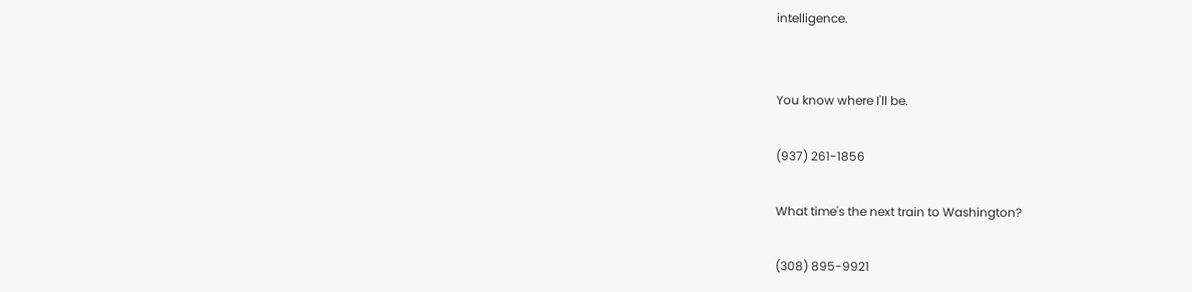intelligence.


You know where I'll be.

(937) 261-1856

What time's the next train to Washington?

(308) 895-9921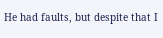He had faults, but despite that I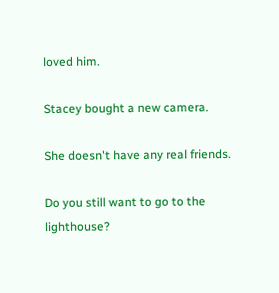loved him.

Stacey bought a new camera.

She doesn't have any real friends.

Do you still want to go to the lighthouse?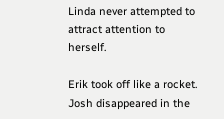Linda never attempted to attract attention to herself.

Erik took off like a rocket. Josh disappeared in the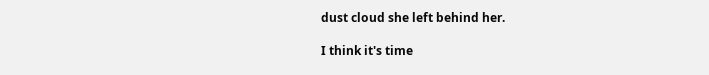dust cloud she left behind her.

I think it's time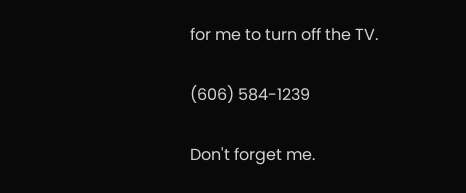for me to turn off the TV.

(606) 584-1239

Don't forget me.